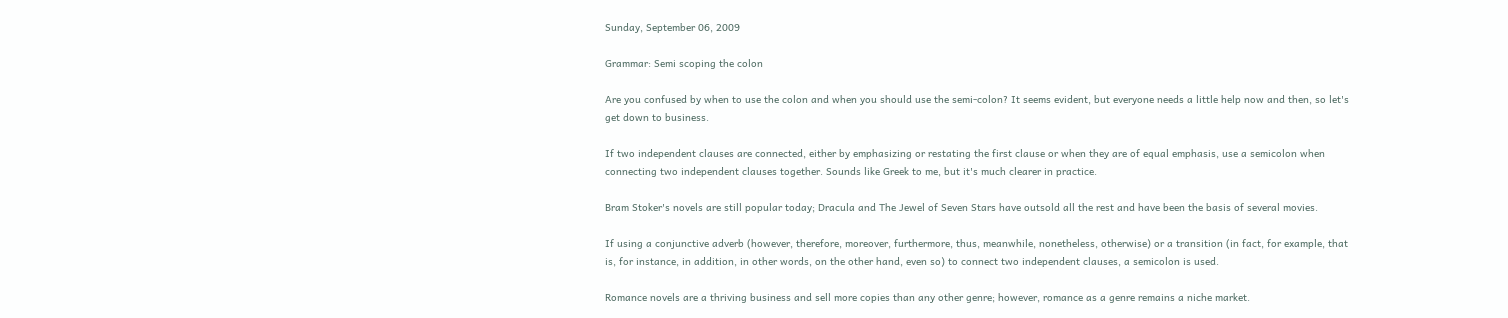Sunday, September 06, 2009

Grammar: Semi scoping the colon

Are you confused by when to use the colon and when you should use the semi-colon? It seems evident, but everyone needs a little help now and then, so let's get down to business.

If two independent clauses are connected, either by emphasizing or restating the first clause or when they are of equal emphasis, use a semicolon when connecting two independent clauses together. Sounds like Greek to me, but it's much clearer in practice.

Bram Stoker's novels are still popular today; Dracula and The Jewel of Seven Stars have outsold all the rest and have been the basis of several movies.

If using a conjunctive adverb (however, therefore, moreover, furthermore, thus, meanwhile, nonetheless, otherwise) or a transition (in fact, for example, that is, for instance, in addition, in other words, on the other hand, even so) to connect two independent clauses, a semicolon is used.

Romance novels are a thriving business and sell more copies than any other genre; however, romance as a genre remains a niche market.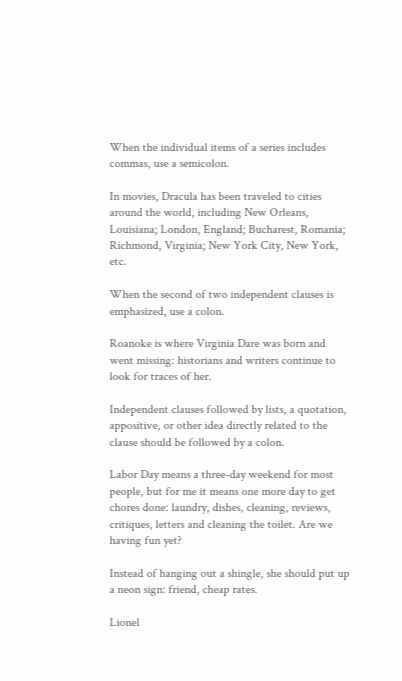When the individual items of a series includes commas, use a semicolon.

In movies, Dracula has been traveled to cities around the world, including New Orleans, Louisiana; London, England; Bucharest, Romania; Richmond, Virginia; New York City, New York, etc.

When the second of two independent clauses is emphasized, use a colon.

Roanoke is where Virginia Dare was born and went missing: historians and writers continue to look for traces of her.

Independent clauses followed by lists, a quotation, appositive, or other idea directly related to the clause should be followed by a colon.

Labor Day means a three-day weekend for most people, but for me it means one more day to get chores done: laundry, dishes, cleaning, reviews, critiques, letters and cleaning the toilet. Are we having fun yet?

Instead of hanging out a shingle, she should put up a neon sign: friend, cheap rates.

Lionel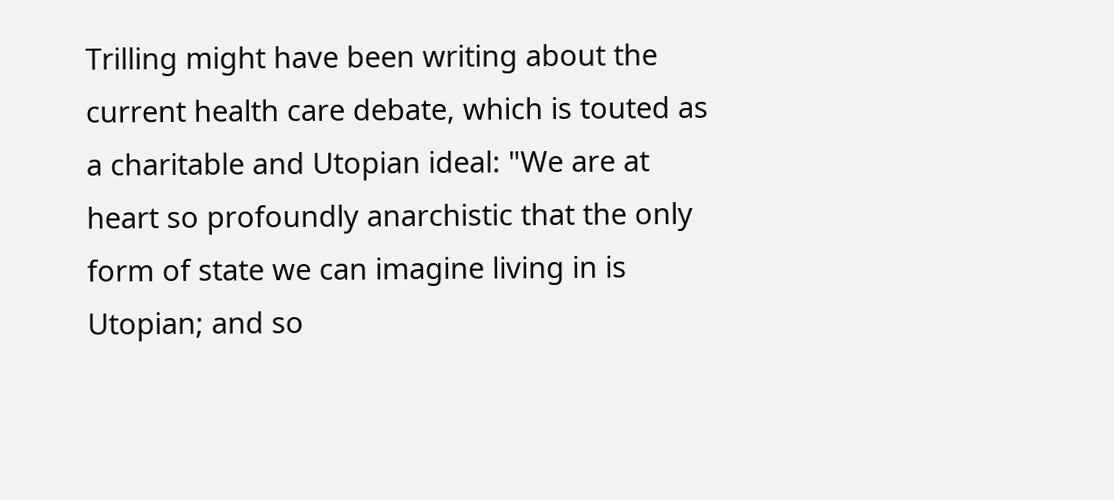Trilling might have been writing about the current health care debate, which is touted as a charitable and Utopian ideal: "We are at heart so profoundly anarchistic that the only form of state we can imagine living in is Utopian; and so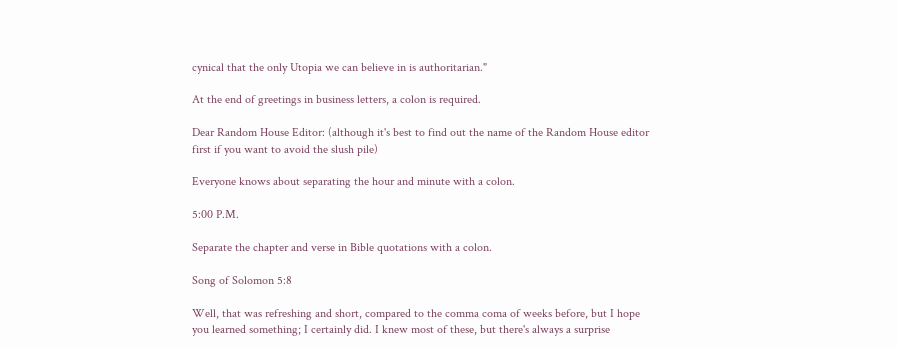cynical that the only Utopia we can believe in is authoritarian."

At the end of greetings in business letters, a colon is required.

Dear Random House Editor: (although it's best to find out the name of the Random House editor first if you want to avoid the slush pile)

Everyone knows about separating the hour and minute with a colon.

5:00 P.M.

Separate the chapter and verse in Bible quotations with a colon.

Song of Solomon 5:8

Well, that was refreshing and short, compared to the comma coma of weeks before, but I hope you learned something; I certainly did. I knew most of these, but there's always a surprise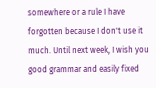somewhere or a rule I have forgotten because I don't use it much. Until next week, I wish you good grammar and easily fixed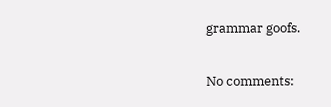grammar goofs.

No comments: